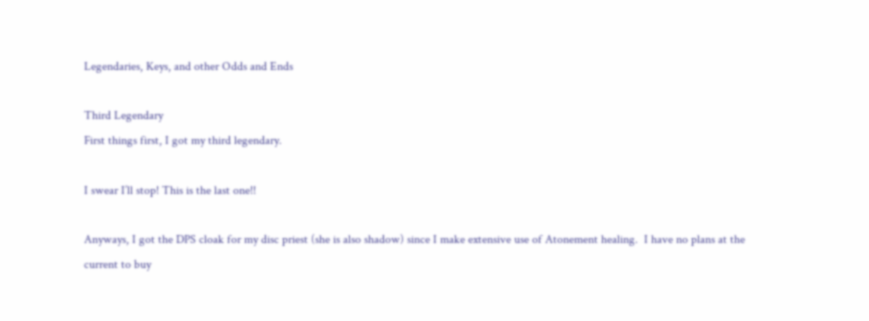Legendaries, Keys, and other Odds and Ends

Third Legendary
First things first, I got my third legendary.

I swear I’ll stop! This is the last one!!

Anyways, I got the DPS cloak for my disc priest (she is also shadow) since I make extensive use of Atonement healing.  I have no plans at the current to buy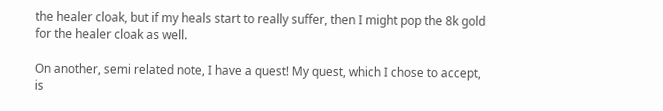the healer cloak, but if my heals start to really suffer, then I might pop the 8k gold for the healer cloak as well.

On another, semi related note, I have a quest! My quest, which I chose to accept, is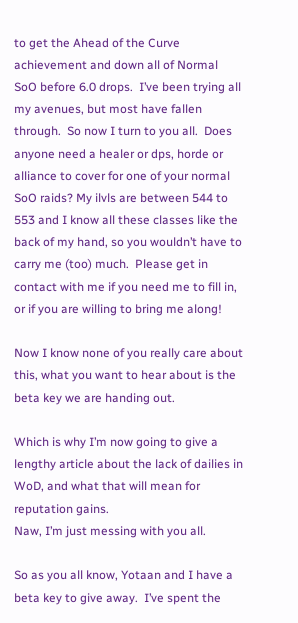to get the Ahead of the Curve achievement and down all of Normal SoO before 6.0 drops.  I’ve been trying all my avenues, but most have fallen through.  So now I turn to you all.  Does anyone need a healer or dps, horde or alliance to cover for one of your normal SoO raids? My ilvls are between 544 to 553 and I know all these classes like the back of my hand, so you wouldn’t have to carry me (too) much.  Please get in contact with me if you need me to fill in, or if you are willing to bring me along!

Now I know none of you really care about this, what you want to hear about is the beta key we are handing out.

Which is why I’m now going to give a lengthy article about the lack of dailies in WoD, and what that will mean for reputation gains.
Naw, I’m just messing with you all.

So as you all know, Yotaan and I have a beta key to give away.  I’ve spent the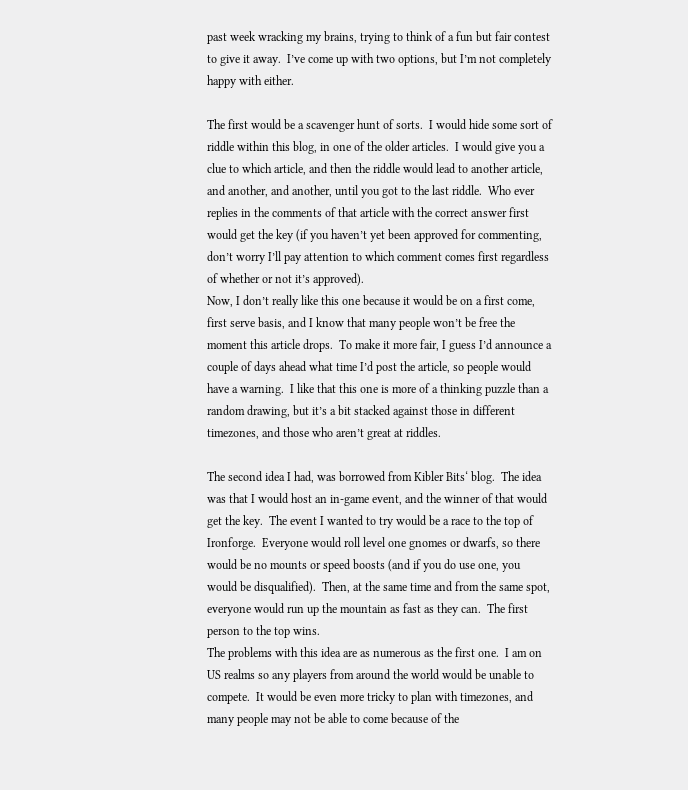past week wracking my brains, trying to think of a fun but fair contest to give it away.  I’ve come up with two options, but I’m not completely happy with either.

The first would be a scavenger hunt of sorts.  I would hide some sort of riddle within this blog, in one of the older articles.  I would give you a clue to which article, and then the riddle would lead to another article, and another, and another, until you got to the last riddle.  Who ever replies in the comments of that article with the correct answer first would get the key (if you haven’t yet been approved for commenting, don’t worry I’ll pay attention to which comment comes first regardless of whether or not it’s approved).
Now, I don’t really like this one because it would be on a first come, first serve basis, and I know that many people won’t be free the moment this article drops.  To make it more fair, I guess I’d announce a couple of days ahead what time I’d post the article, so people would have a warning.  I like that this one is more of a thinking puzzle than a random drawing, but it’s a bit stacked against those in different timezones, and those who aren’t great at riddles.

The second idea I had, was borrowed from Kibler Bits‘ blog.  The idea was that I would host an in-game event, and the winner of that would get the key.  The event I wanted to try would be a race to the top of Ironforge.  Everyone would roll level one gnomes or dwarfs, so there would be no mounts or speed boosts (and if you do use one, you would be disqualified).  Then, at the same time and from the same spot, everyone would run up the mountain as fast as they can.  The first person to the top wins.
The problems with this idea are as numerous as the first one.  I am on US realms so any players from around the world would be unable to compete.  It would be even more tricky to plan with timezones, and many people may not be able to come because of the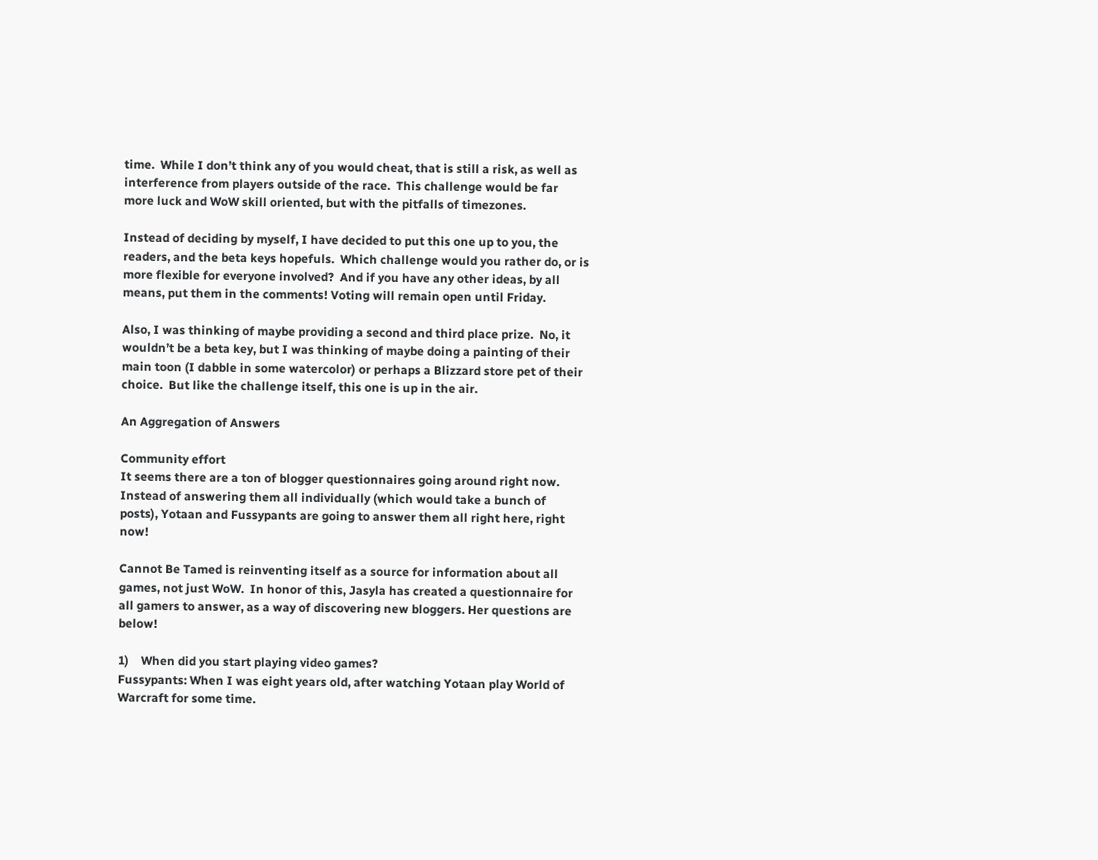time.  While I don’t think any of you would cheat, that is still a risk, as well as interference from players outside of the race.  This challenge would be far more luck and WoW skill oriented, but with the pitfalls of timezones.

Instead of deciding by myself, I have decided to put this one up to you, the readers, and the beta keys hopefuls.  Which challenge would you rather do, or is more flexible for everyone involved?  And if you have any other ideas, by all means, put them in the comments! Voting will remain open until Friday.

Also, I was thinking of maybe providing a second and third place prize.  No, it wouldn’t be a beta key, but I was thinking of maybe doing a painting of their main toon (I dabble in some watercolor) or perhaps a Blizzard store pet of their choice.  But like the challenge itself, this one is up in the air.

An Aggregation of Answers

Community effort
It seems there are a ton of blogger questionnaires going around right now.  Instead of answering them all individually (which would take a bunch of posts), Yotaan and Fussypants are going to answer them all right here, right now!

Cannot Be Tamed is reinventing itself as a source for information about all games, not just WoW.  In honor of this, Jasyla has created a questionnaire for all gamers to answer, as a way of discovering new bloggers. Her questions are below!

1)    When did you start playing video games?
Fussypants: When I was eight years old, after watching Yotaan play World of Warcraft for some time.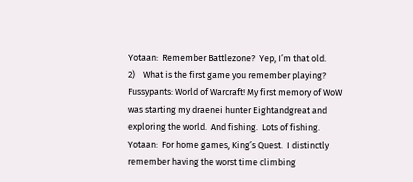Yotaan:  Remember Battlezone?  Yep, I’m that old.
2)    What is the first game you remember playing?
Fussypants: World of Warcraft! My first memory of WoW was starting my draenei hunter Eightandgreat and exploring the world.  And fishing.  Lots of fishing.
Yotaan:  For home games, King’s Quest.  I distinctly remember having the worst time climbing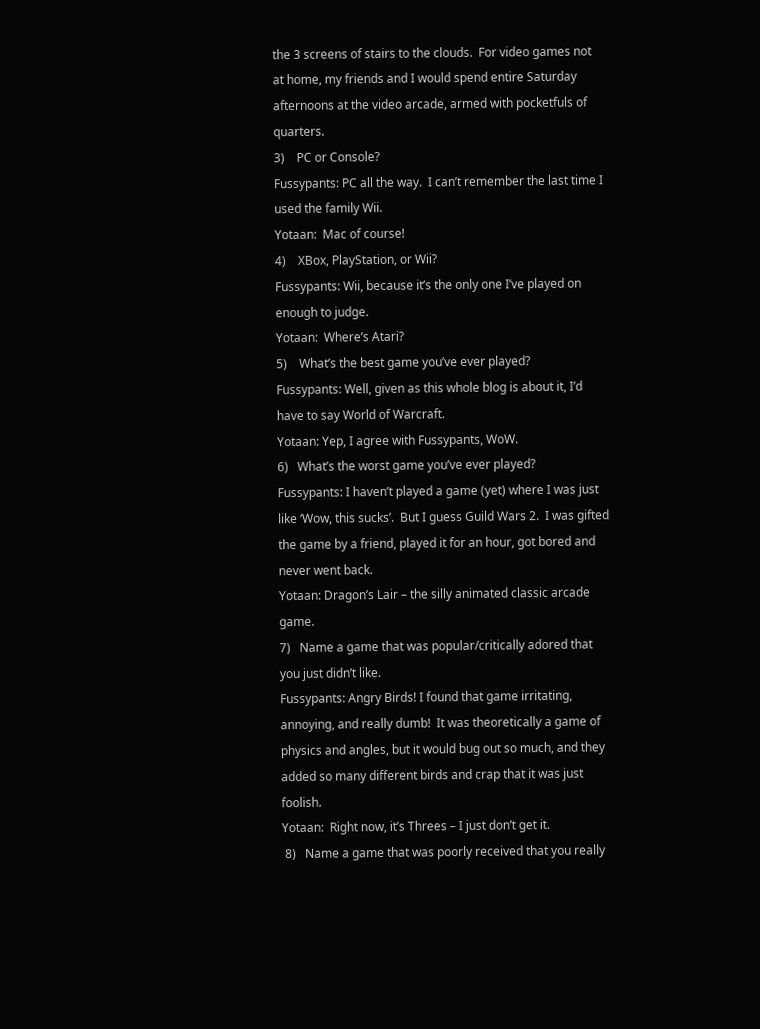the 3 screens of stairs to the clouds.  For video games not at home, my friends and I would spend entire Saturday afternoons at the video arcade, armed with pocketfuls of quarters.
3)    PC or Console?
Fussypants: PC all the way.  I can’t remember the last time I used the family Wii.
Yotaan:  Mac of course!
4)    XBox, PlayStation, or Wii?
Fussypants: Wii, because it’s the only one I’ve played on enough to judge.
Yotaan:  Where’s Atari?
5)    What’s the best game you’ve ever played?
Fussypants: Well, given as this whole blog is about it, I’d have to say World of Warcraft.
Yotaan: Yep, I agree with Fussypants, WoW.
6)   What’s the worst game you’ve ever played?
Fussypants: I haven’t played a game (yet) where I was just like ‘Wow, this sucks’.  But I guess Guild Wars 2.  I was gifted the game by a friend, played it for an hour, got bored and never went back.
Yotaan: Dragon’s Lair – the silly animated classic arcade game.
7)   Name a game that was popular/critically adored that you just didn’t like.
Fussypants: Angry Birds! I found that game irritating, annoying, and really dumb!  It was theoretically a game of physics and angles, but it would bug out so much, and they added so many different birds and crap that it was just foolish.
Yotaan:  Right now, it’s Threes – I just don’t get it.
 8)   Name a game that was poorly received that you really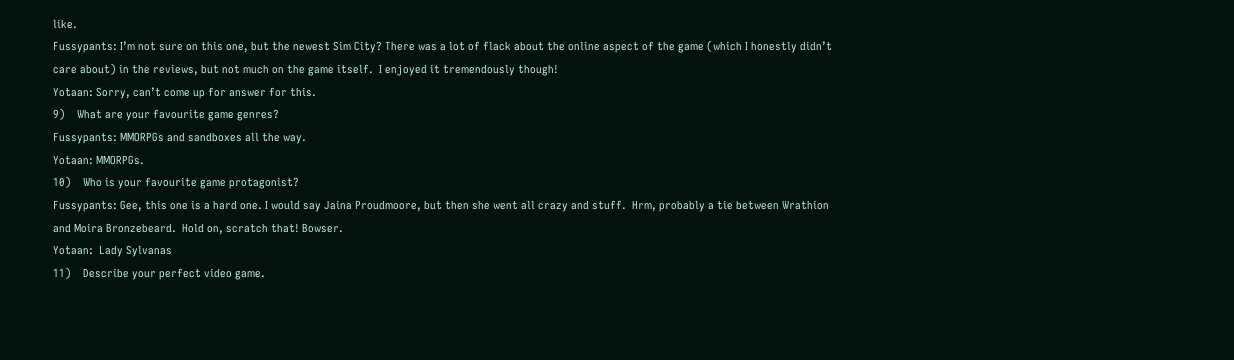like.
Fussypants: I’m not sure on this one, but the newest Sim City? There was a lot of flack about the online aspect of the game (which I honestly didn’t care about) in the reviews, but not much on the game itself.  I enjoyed it tremendously though!
Yotaan: Sorry, can’t come up for answer for this.
9)    What are your favourite game genres?
Fussypants: MMORPGs and sandboxes all the way.
Yotaan: MMORPGs.
10)    Who is your favourite game protagonist?
Fussypants: Gee, this one is a hard one. I would say Jaina Proudmoore, but then she went all crazy and stuff.  Hrm, probably a tie between Wrathion and Moira Bronzebeard.  Hold on, scratch that! Bowser.
Yotaan:  Lady Sylvanas
11)    Describe your perfect video game.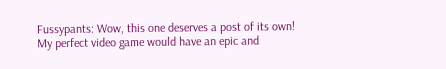Fussypants: Wow, this one deserves a post of its own! My perfect video game would have an epic and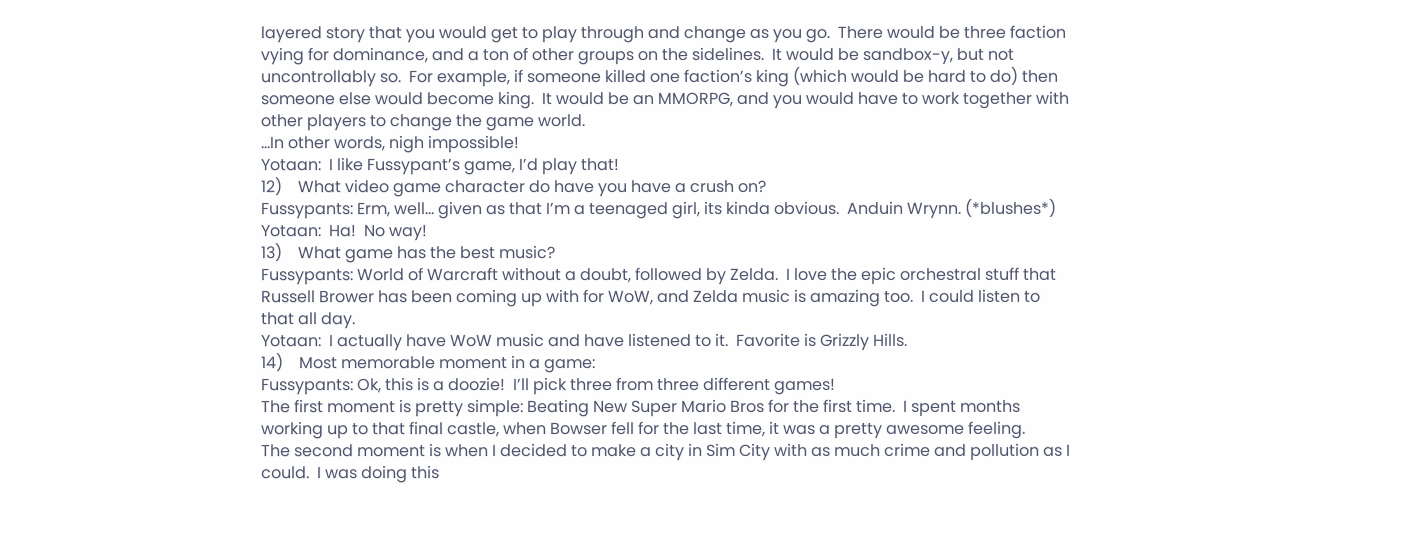layered story that you would get to play through and change as you go.  There would be three faction vying for dominance, and a ton of other groups on the sidelines.  It would be sandbox-y, but not uncontrollably so.  For example, if someone killed one faction’s king (which would be hard to do) then someone else would become king.  It would be an MMORPG, and you would have to work together with other players to change the game world.
…In other words, nigh impossible!
Yotaan:  I like Fussypant’s game, I’d play that!
12)    What video game character do have you have a crush on?
Fussypants: Erm, well… given as that I’m a teenaged girl, its kinda obvious.  Anduin Wrynn. (*blushes*)
Yotaan:  Ha!  No way!
13)    What game has the best music?
Fussypants: World of Warcraft without a doubt, followed by Zelda.  I love the epic orchestral stuff that Russell Brower has been coming up with for WoW, and Zelda music is amazing too.  I could listen to that all day.
Yotaan:  I actually have WoW music and have listened to it.  Favorite is Grizzly Hills.
14)    Most memorable moment in a game:
Fussypants: Ok, this is a doozie!  I’ll pick three from three different games!
The first moment is pretty simple: Beating New Super Mario Bros for the first time.  I spent months working up to that final castle, when Bowser fell for the last time, it was a pretty awesome feeling.
The second moment is when I decided to make a city in Sim City with as much crime and pollution as I could.  I was doing this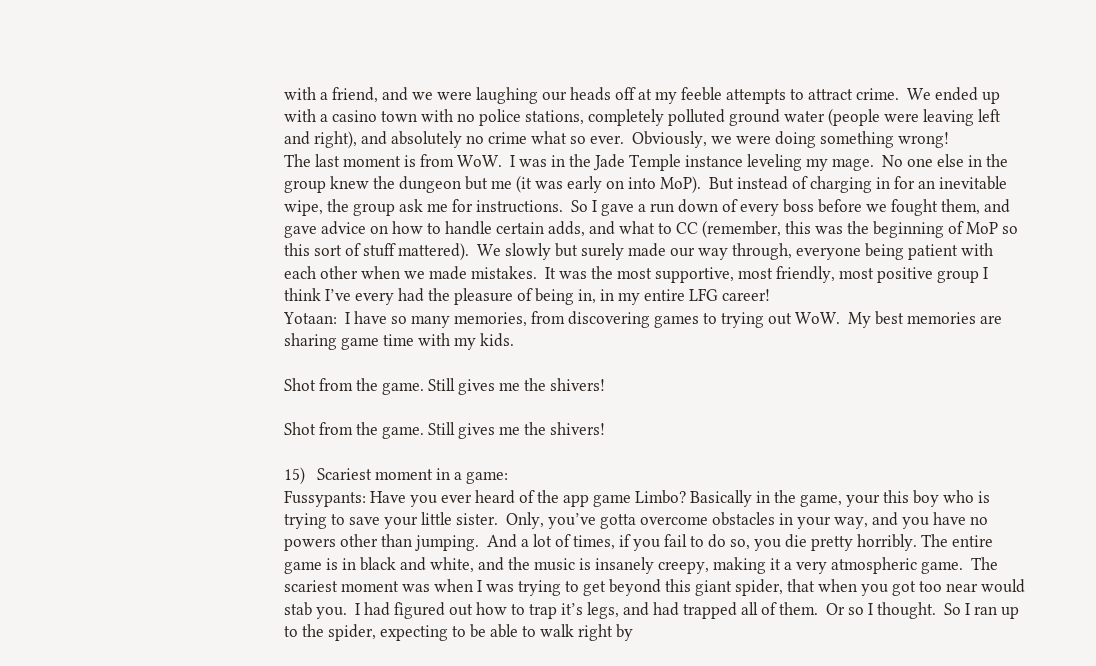with a friend, and we were laughing our heads off at my feeble attempts to attract crime.  We ended up with a casino town with no police stations, completely polluted ground water (people were leaving left and right), and absolutely no crime what so ever.  Obviously, we were doing something wrong!
The last moment is from WoW.  I was in the Jade Temple instance leveling my mage.  No one else in the group knew the dungeon but me (it was early on into MoP).  But instead of charging in for an inevitable wipe, the group ask me for instructions.  So I gave a run down of every boss before we fought them, and gave advice on how to handle certain adds, and what to CC (remember, this was the beginning of MoP so this sort of stuff mattered).  We slowly but surely made our way through, everyone being patient with each other when we made mistakes.  It was the most supportive, most friendly, most positive group I think I’ve every had the pleasure of being in, in my entire LFG career!
Yotaan:  I have so many memories, from discovering games to trying out WoW.  My best memories are sharing game time with my kids.

Shot from the game. Still gives me the shivers!

Shot from the game. Still gives me the shivers!

15)   Scariest moment in a game:
Fussypants: Have you ever heard of the app game Limbo? Basically in the game, your this boy who is trying to save your little sister.  Only, you’ve gotta overcome obstacles in your way, and you have no powers other than jumping.  And a lot of times, if you fail to do so, you die pretty horribly. The entire game is in black and white, and the music is insanely creepy, making it a very atmospheric game.  The scariest moment was when I was trying to get beyond this giant spider, that when you got too near would stab you.  I had figured out how to trap it’s legs, and had trapped all of them.  Or so I thought.  So I ran up to the spider, expecting to be able to walk right by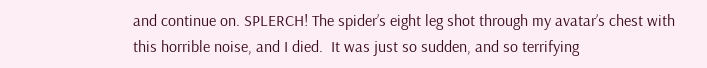and continue on. SPLERCH! The spider’s eight leg shot through my avatar’s chest with this horrible noise, and I died.  It was just so sudden, and so terrifying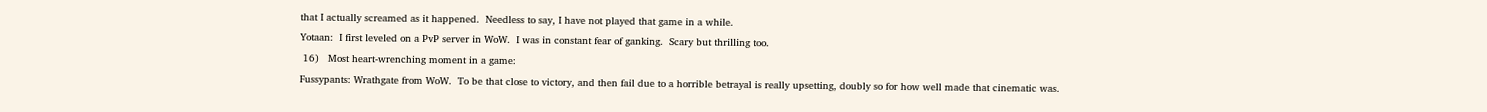that I actually screamed as it happened.  Needless to say, I have not played that game in a while.
Yotaan:  I first leveled on a PvP server in WoW.  I was in constant fear of ganking.  Scary but thrilling too.
 16)   Most heart-wrenching moment in a game:
Fussypants: Wrathgate from WoW.  To be that close to victory, and then fail due to a horrible betrayal is really upsetting, doubly so for how well made that cinematic was.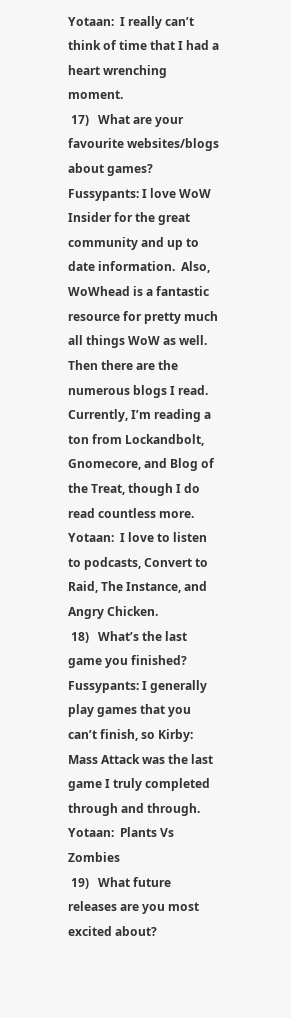Yotaan:  I really can’t think of time that I had a heart wrenching moment.
 17)   What are your favourite websites/blogs about games?
Fussypants: I love WoW Insider for the great community and up to date information.  Also, WoWhead is a fantastic resource for pretty much all things WoW as well.  Then there are the numerous blogs I read.  Currently, I’m reading a ton from Lockandbolt, Gnomecore, and Blog of the Treat, though I do read countless more.
Yotaan:  I love to listen to podcasts, Convert to Raid, The Instance, and Angry Chicken.
 18)   What’s the last game you finished?
Fussypants: I generally play games that you can’t finish, so Kirby: Mass Attack was the last game I truly completed through and through.
Yotaan:  Plants Vs Zombies
 19)   What future releases are you most excited about?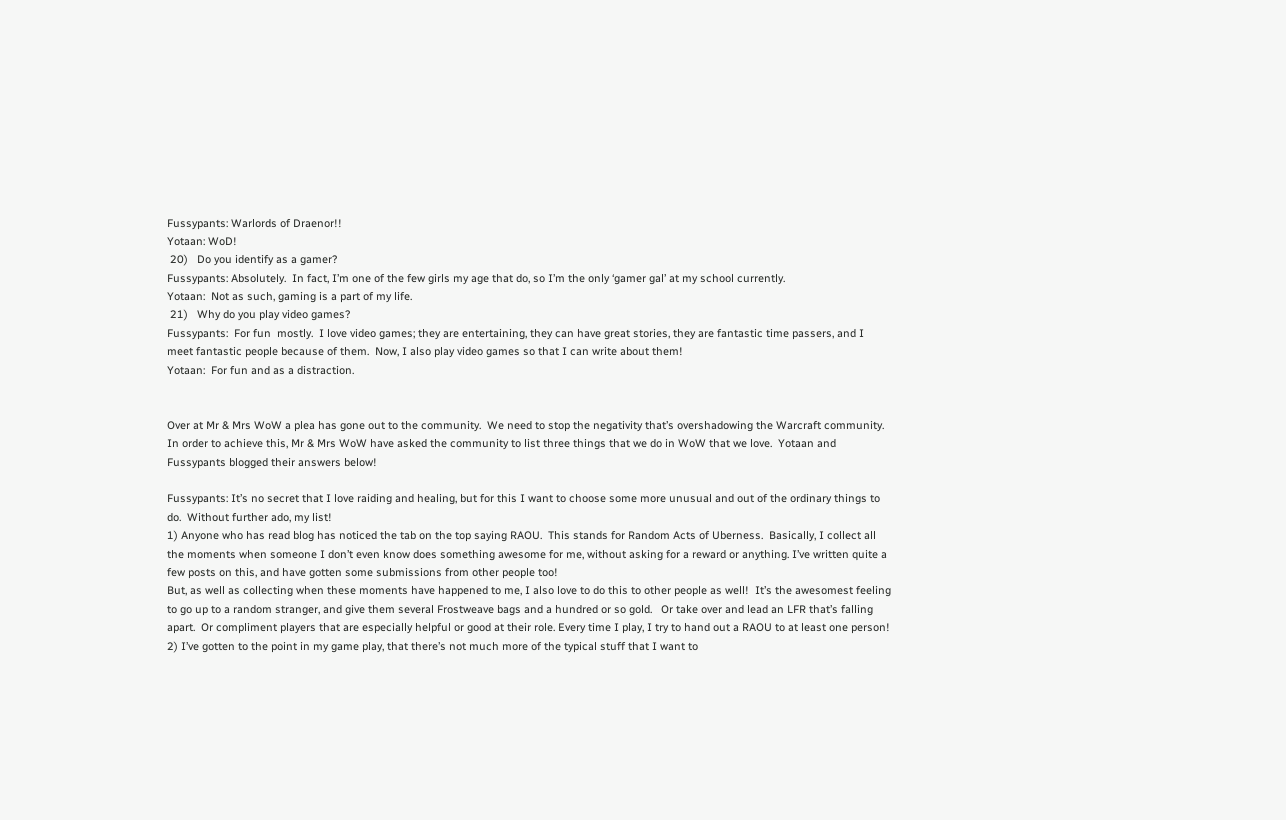Fussypants: Warlords of Draenor!!
Yotaan: WoD!
 20)   Do you identify as a gamer?
Fussypants: Absolutely.  In fact, I’m one of the few girls my age that do, so I’m the only ‘gamer gal’ at my school currently.
Yotaan:  Not as such, gaming is a part of my life.
 21)   Why do you play video games?
Fussypants:  For fun  mostly.  I love video games; they are entertaining, they can have great stories, they are fantastic time passers, and I meet fantastic people because of them.  Now, I also play video games so that I can write about them!
Yotaan:  For fun and as a distraction.


Over at Mr & Mrs WoW a plea has gone out to the community.  We need to stop the negativity that’s overshadowing the Warcraft community.  In order to achieve this, Mr & Mrs WoW have asked the community to list three things that we do in WoW that we love.  Yotaan and Fussypants blogged their answers below!

Fussypants: It’s no secret that I love raiding and healing, but for this I want to choose some more unusual and out of the ordinary things to do.  Without further ado, my list!
1) Anyone who has read blog has noticed the tab on the top saying RAOU.  This stands for Random Acts of Uberness.  Basically, I collect all the moments when someone I don’t even know does something awesome for me, without asking for a reward or anything. I’ve written quite a few posts on this, and have gotten some submissions from other people too!
But, as well as collecting when these moments have happened to me, I also love to do this to other people as well!  It’s the awesomest feeling to go up to a random stranger, and give them several Frostweave bags and a hundred or so gold.   Or take over and lead an LFR that’s falling apart.  Or compliment players that are especially helpful or good at their role. Every time I play, I try to hand out a RAOU to at least one person!
2) I’ve gotten to the point in my game play, that there’s not much more of the typical stuff that I want to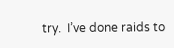try.  I’ve done raids to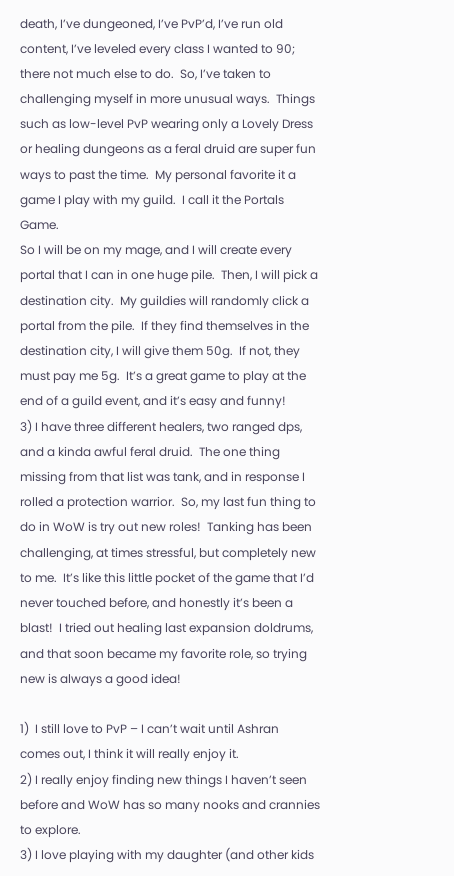death, I’ve dungeoned, I’ve PvP’d, I’ve run old content, I’ve leveled every class I wanted to 90; there not much else to do.  So, I’ve taken to challenging myself in more unusual ways.  Things such as low-level PvP wearing only a Lovely Dress or healing dungeons as a feral druid are super fun ways to past the time.  My personal favorite it a game I play with my guild.  I call it the Portals Game.
So I will be on my mage, and I will create every portal that I can in one huge pile.  Then, I will pick a destination city.  My guildies will randomly click a portal from the pile.  If they find themselves in the destination city, I will give them 50g.  If not, they must pay me 5g.  It’s a great game to play at the end of a guild event, and it’s easy and funny!
3) I have three different healers, two ranged dps, and a kinda awful feral druid.  The one thing missing from that list was tank, and in response I rolled a protection warrior.  So, my last fun thing to do in WoW is try out new roles!  Tanking has been challenging, at times stressful, but completely new to me.  It’s like this little pocket of the game that I’d never touched before, and honestly it’s been a blast!  I tried out healing last expansion doldrums, and that soon became my favorite role, so trying new is always a good idea!

1)  I still love to PvP – I can’t wait until Ashran comes out, I think it will really enjoy it.
2) I really enjoy finding new things I haven’t seen before and WoW has so many nooks and crannies to explore.
3) I love playing with my daughter (and other kids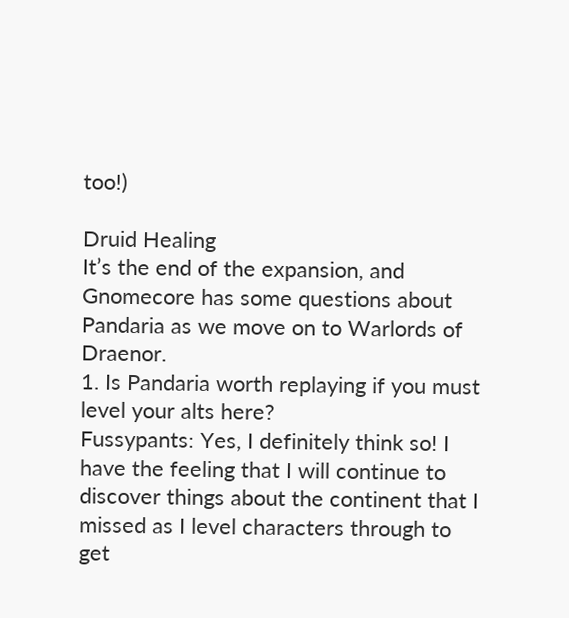too!)

Druid Healing
It’s the end of the expansion, and Gnomecore has some questions about Pandaria as we move on to Warlords of Draenor.
1. Is Pandaria worth replaying if you must level your alts here?
Fussypants: Yes, I definitely think so! I have the feeling that I will continue to discover things about the continent that I missed as I level characters through to get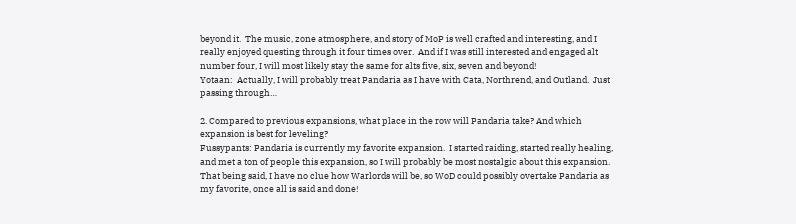beyond it.  The music, zone atmosphere, and story of MoP is well crafted and interesting, and I really enjoyed questing through it four times over.  And if I was still interested and engaged alt number four, I will most likely stay the same for alts five, six, seven and beyond!
Yotaan:  Actually, I will probably treat Pandaria as I have with Cata, Northrend, and Outland.  Just passing through…

2. Compared to previous expansions, what place in the row will Pandaria take? And which expansion is best for leveling?
Fussypants: Pandaria is currently my favorite expansion.  I started raiding, started really healing, and met a ton of people this expansion, so I will probably be most nostalgic about this expansion.  That being said, I have no clue how Warlords will be, so WoD could possibly overtake Pandaria as my favorite, once all is said and done!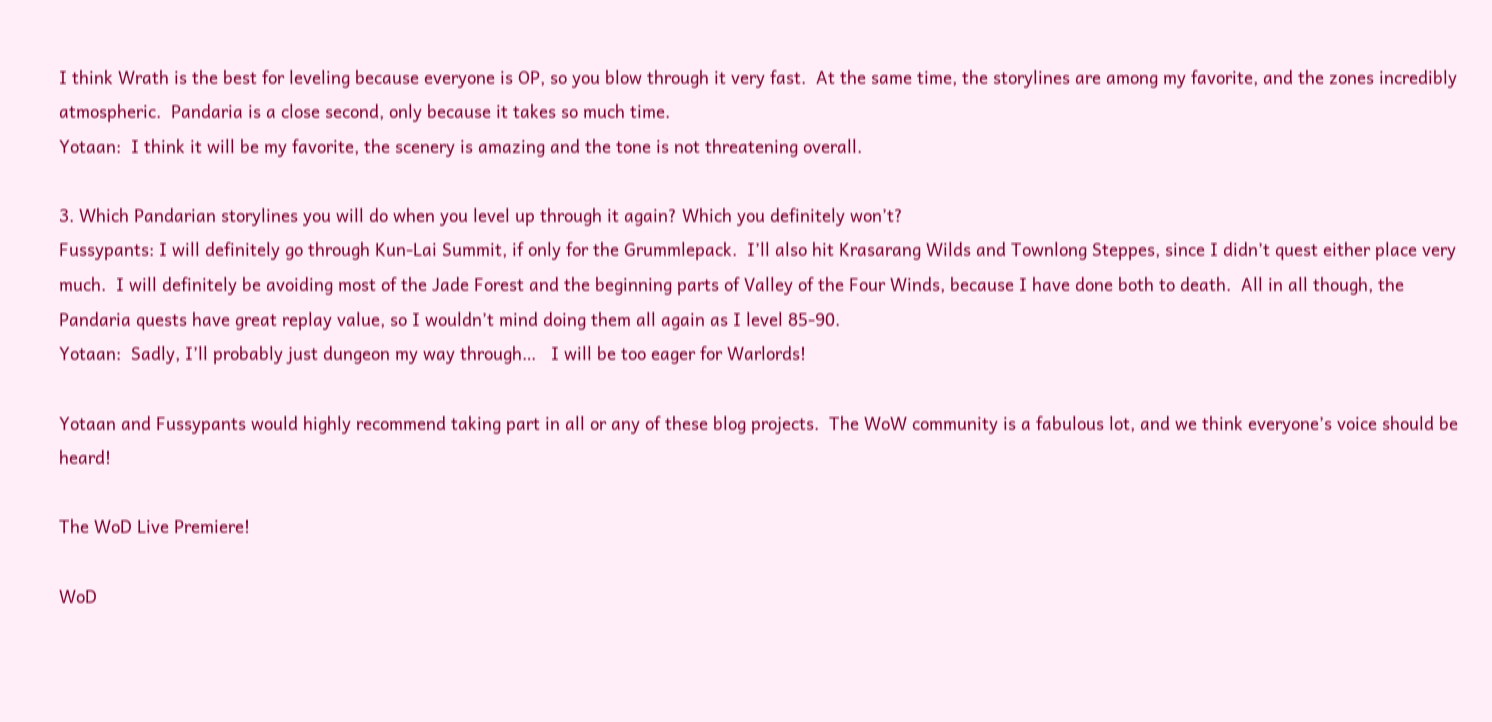I think Wrath is the best for leveling because everyone is OP, so you blow through it very fast.  At the same time, the storylines are among my favorite, and the zones incredibly atmospheric.  Pandaria is a close second, only because it takes so much time.
Yotaan:  I think it will be my favorite, the scenery is amazing and the tone is not threatening overall.

3. Which Pandarian storylines you will do when you level up through it again? Which you definitely won’t?
Fussypants: I will definitely go through Kun-Lai Summit, if only for the Grummlepack.  I’ll also hit Krasarang Wilds and Townlong Steppes, since I didn’t quest either place very much.  I will definitely be avoiding most of the Jade Forest and the beginning parts of Valley of the Four Winds, because I have done both to death.  All in all though, the Pandaria quests have great replay value, so I wouldn’t mind doing them all again as I level 85-90.
Yotaan:  Sadly, I’ll probably just dungeon my way through…   I will be too eager for Warlords!

Yotaan and Fussypants would highly recommend taking part in all or any of these blog projects.  The WoW community is a fabulous lot, and we think everyone’s voice should be heard!

The WoD Live Premiere!

WoD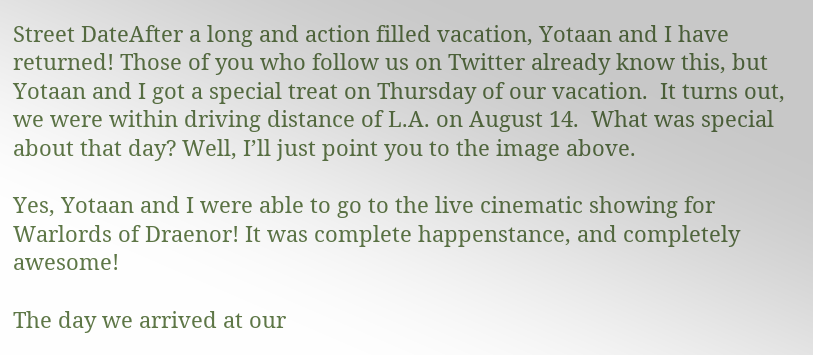Street DateAfter a long and action filled vacation, Yotaan and I have returned! Those of you who follow us on Twitter already know this, but Yotaan and I got a special treat on Thursday of our vacation.  It turns out, we were within driving distance of L.A. on August 14.  What was special about that day? Well, I’ll just point you to the image above.

Yes, Yotaan and I were able to go to the live cinematic showing for Warlords of Draenor! It was complete happenstance, and completely awesome!

The day we arrived at our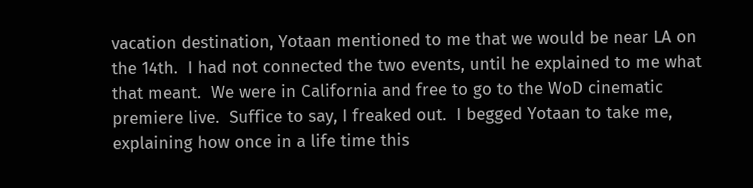vacation destination, Yotaan mentioned to me that we would be near LA on the 14th.  I had not connected the two events, until he explained to me what that meant.  We were in California and free to go to the WoD cinematic premiere live.  Suffice to say, I freaked out.  I begged Yotaan to take me, explaining how once in a life time this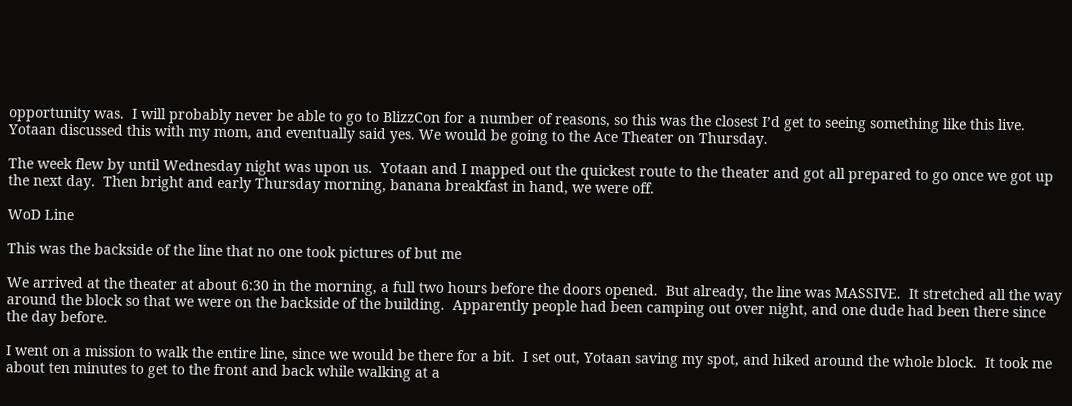opportunity was.  I will probably never be able to go to BlizzCon for a number of reasons, so this was the closest I’d get to seeing something like this live.  Yotaan discussed this with my mom, and eventually said yes. We would be going to the Ace Theater on Thursday.

The week flew by until Wednesday night was upon us.  Yotaan and I mapped out the quickest route to the theater and got all prepared to go once we got up the next day.  Then bright and early Thursday morning, banana breakfast in hand, we were off.

WoD Line

This was the backside of the line that no one took pictures of but me

We arrived at the theater at about 6:30 in the morning, a full two hours before the doors opened.  But already, the line was MASSIVE.  It stretched all the way around the block so that we were on the backside of the building.  Apparently people had been camping out over night, and one dude had been there since the day before.

I went on a mission to walk the entire line, since we would be there for a bit.  I set out, Yotaan saving my spot, and hiked around the whole block.  It took me about ten minutes to get to the front and back while walking at a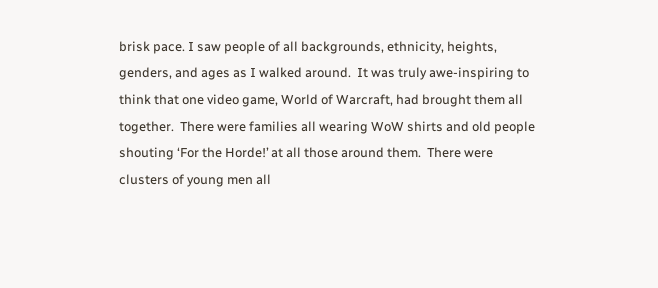brisk pace. I saw people of all backgrounds, ethnicity, heights, genders, and ages as I walked around.  It was truly awe-inspiring to think that one video game, World of Warcraft, had brought them all together.  There were families all wearing WoW shirts and old people shouting ‘For the Horde!’ at all those around them.  There were clusters of young men all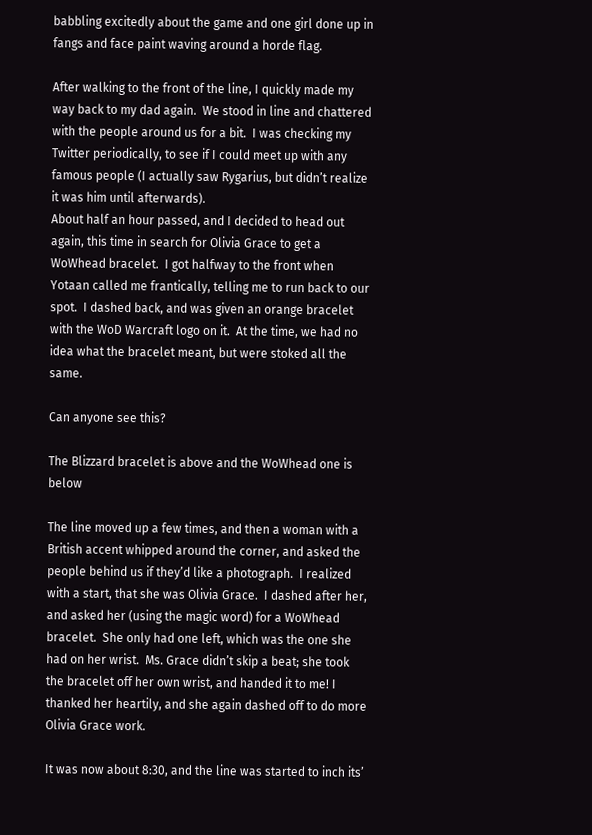babbling excitedly about the game and one girl done up in fangs and face paint waving around a horde flag.

After walking to the front of the line, I quickly made my way back to my dad again.  We stood in line and chattered with the people around us for a bit.  I was checking my Twitter periodically, to see if I could meet up with any famous people (I actually saw Rygarius, but didn’t realize it was him until afterwards).
About half an hour passed, and I decided to head out again, this time in search for Olivia Grace to get a WoWhead bracelet.  I got halfway to the front when Yotaan called me frantically, telling me to run back to our spot.  I dashed back, and was given an orange bracelet with the WoD Warcraft logo on it.  At the time, we had no idea what the bracelet meant, but were stoked all the same.

Can anyone see this?

The Blizzard bracelet is above and the WoWhead one is below

The line moved up a few times, and then a woman with a British accent whipped around the corner, and asked the people behind us if they’d like a photograph.  I realized with a start, that she was Olivia Grace.  I dashed after her, and asked her (using the magic word) for a WoWhead bracelet.  She only had one left, which was the one she had on her wrist.  Ms. Grace didn’t skip a beat; she took the bracelet off her own wrist, and handed it to me! I thanked her heartily, and she again dashed off to do more Olivia Grace work.

It was now about 8:30, and the line was started to inch its’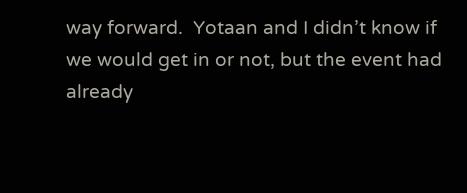way forward.  Yotaan and I didn’t know if we would get in or not, but the event had already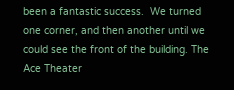been a fantastic success.  We turned one corner, and then another until we could see the front of the building. The Ace Theater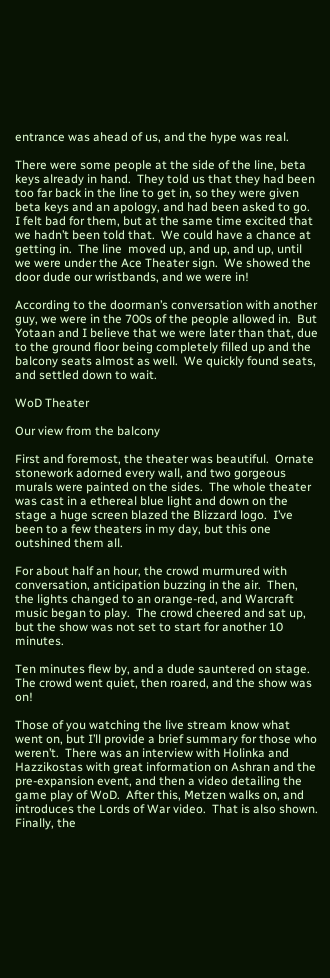entrance was ahead of us, and the hype was real.

There were some people at the side of the line, beta keys already in hand.  They told us that they had been too far back in the line to get in, so they were given beta keys and an apology, and had been asked to go.  I felt bad for them, but at the same time excited that we hadn’t been told that.  We could have a chance at getting in.  The line  moved up, and up, and up, until we were under the Ace Theater sign.  We showed the door dude our wristbands, and we were in!

According to the doorman’s conversation with another guy, we were in the 700s of the people allowed in.  But Yotaan and I believe that we were later than that, due to the ground floor being completely filled up and the balcony seats almost as well.  We quickly found seats, and settled down to wait.

WoD Theater

Our view from the balcony

First and foremost, the theater was beautiful.  Ornate stonework adorned every wall, and two gorgeous murals were painted on the sides.  The whole theater was cast in a ethereal blue light and down on the stage a huge screen blazed the Blizzard logo.  I’ve been to a few theaters in my day, but this one outshined them all.

For about half an hour, the crowd murmured with conversation, anticipation buzzing in the air.  Then, the lights changed to an orange-red, and Warcraft music began to play.  The crowd cheered and sat up, but the show was not set to start for another 10 minutes.

Ten minutes flew by, and a dude sauntered on stage.  The crowd went quiet, then roared, and the show was on!

Those of you watching the live stream know what went on, but I’ll provide a brief summary for those who weren’t.  There was an interview with Holinka and Hazzikostas with great information on Ashran and the pre-expansion event, and then a video detailing the game play of WoD.  After this, Metzen walks on, and introduces the Lords of War video.  That is also shown.  Finally, the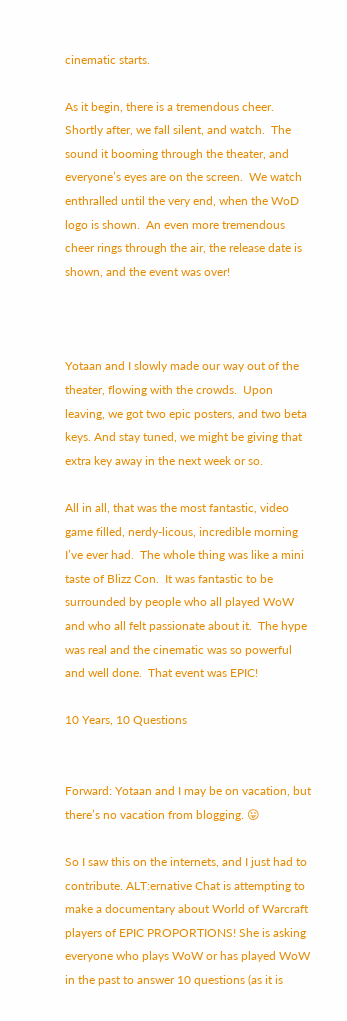cinematic starts.

As it begin, there is a tremendous cheer.  Shortly after, we fall silent, and watch.  The sound it booming through the theater, and everyone’s eyes are on the screen.  We watch enthralled until the very end, when the WoD logo is shown.  An even more tremendous cheer rings through the air, the release date is shown, and the event was over!



Yotaan and I slowly made our way out of the theater, flowing with the crowds.  Upon leaving, we got two epic posters, and two beta keys. And stay tuned, we might be giving that extra key away in the next week or so.

All in all, that was the most fantastic, video game filled, nerdy-licous, incredible morning I’ve ever had.  The whole thing was like a mini taste of Blizz Con.  It was fantastic to be surrounded by people who all played WoW and who all felt passionate about it.  The hype was real and the cinematic was so powerful and well done.  That event was EPIC!

10 Years, 10 Questions


Forward: Yotaan and I may be on vacation, but there’s no vacation from blogging. 😛

So I saw this on the internets, and I just had to contribute. ALT:ernative Chat is attempting to make a documentary about World of Warcraft players of EPIC PROPORTIONS! She is asking everyone who plays WoW or has played WoW in the past to answer 10 questions (as it is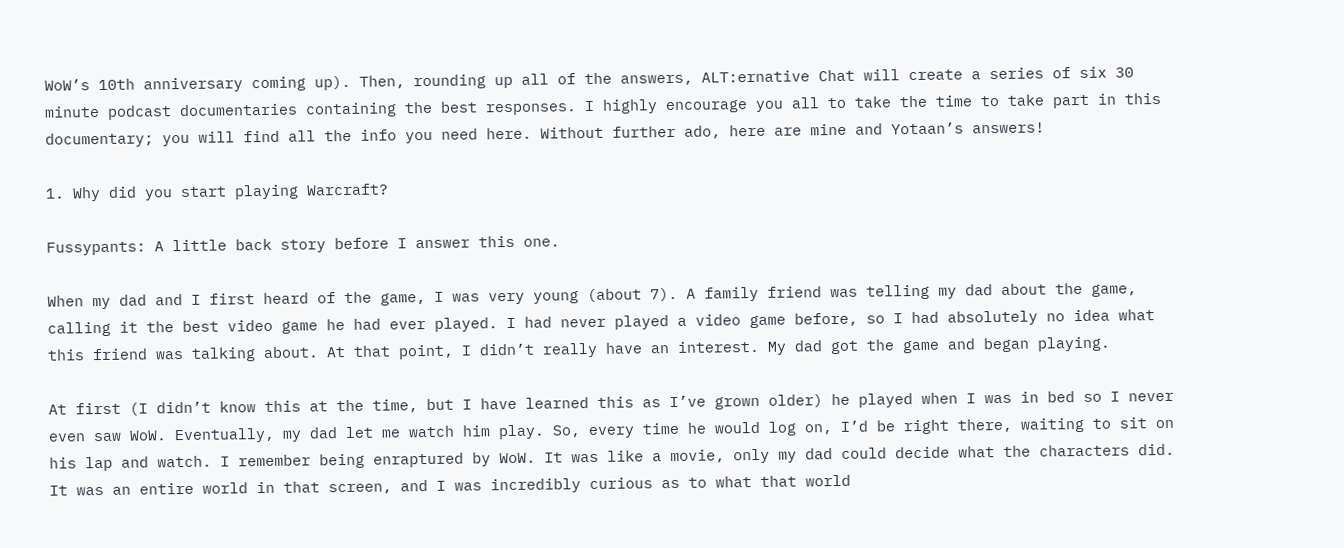WoW’s 10th anniversary coming up). Then, rounding up all of the answers, ALT:ernative Chat will create a series of six 30 minute podcast documentaries containing the best responses. I highly encourage you all to take the time to take part in this documentary; you will find all the info you need here. Without further ado, here are mine and Yotaan’s answers!

1. Why did you start playing Warcraft?

Fussypants: A little back story before I answer this one.

When my dad and I first heard of the game, I was very young (about 7). A family friend was telling my dad about the game, calling it the best video game he had ever played. I had never played a video game before, so I had absolutely no idea what this friend was talking about. At that point, I didn’t really have an interest. My dad got the game and began playing.

At first (I didn’t know this at the time, but I have learned this as I’ve grown older) he played when I was in bed so I never even saw WoW. Eventually, my dad let me watch him play. So, every time he would log on, I’d be right there, waiting to sit on his lap and watch. I remember being enraptured by WoW. It was like a movie, only my dad could decide what the characters did. It was an entire world in that screen, and I was incredibly curious as to what that world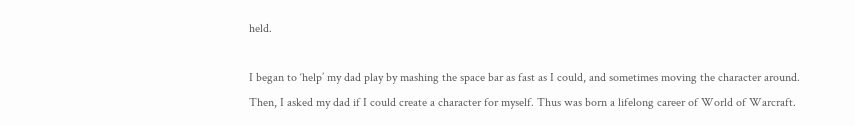held.

I began to ‘help’ my dad play by mashing the space bar as fast as I could, and sometimes moving the character around. Then, I asked my dad if I could create a character for myself. Thus was born a lifelong career of World of Warcraft.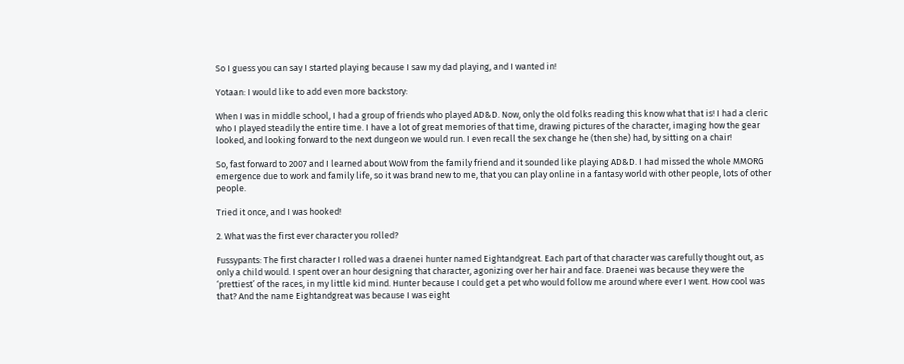So I guess you can say I started playing because I saw my dad playing, and I wanted in!

Yotaan: I would like to add even more backstory:

When I was in middle school, I had a group of friends who played AD&D. Now, only the old folks reading this know what that is! I had a cleric who I played steadily the entire time. I have a lot of great memories of that time, drawing pictures of the character, imaging how the gear looked, and looking forward to the next dungeon we would run. I even recall the sex change he (then she) had, by sitting on a chair!

So, fast forward to 2007 and I learned about WoW from the family friend and it sounded like playing AD&D. I had missed the whole MMORG emergence due to work and family life, so it was brand new to me, that you can play online in a fantasy world with other people, lots of other people.

Tried it once, and I was hooked!

2. What was the first ever character you rolled?

Fussypants: The first character I rolled was a draenei hunter named Eightandgreat. Each part of that character was carefully thought out, as only a child would. I spent over an hour designing that character, agonizing over her hair and face. Draenei was because they were the ‘prettiest’ of the races, in my little kid mind. Hunter because I could get a pet who would follow me around where ever I went. How cool was that? And the name Eightandgreat was because I was eight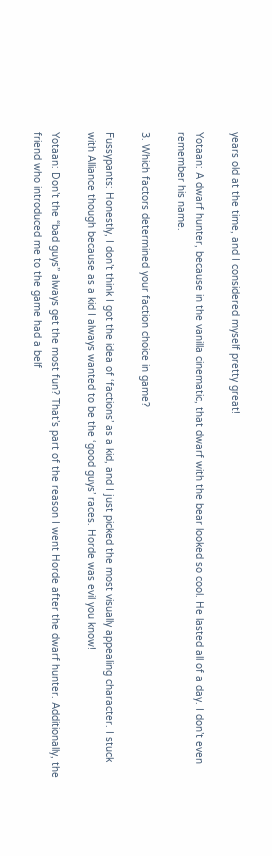years old at the time, and I considered myself pretty great!

Yotaan: A dwarf hunter, because in the vanilla cinematic, that dwarf with the bear looked so cool. He lasted all of a day. I don’t even remember his name.

3. Which factors determined your faction choice in game?

Fussypants: Honestly, I don’t think I got the idea of ‘factions’ as a kid, and I just picked the most visually appealing character. I stuck with Alliance though because as a kid I always wanted to be the ‘good guys’ races. Horde was evil you know!

Yotaan: Don’t the “bad guys” always get the most fun? That’s part of the reason I went Horde after the dwarf hunter. Additionally, the friend who introduced me to the game had a belf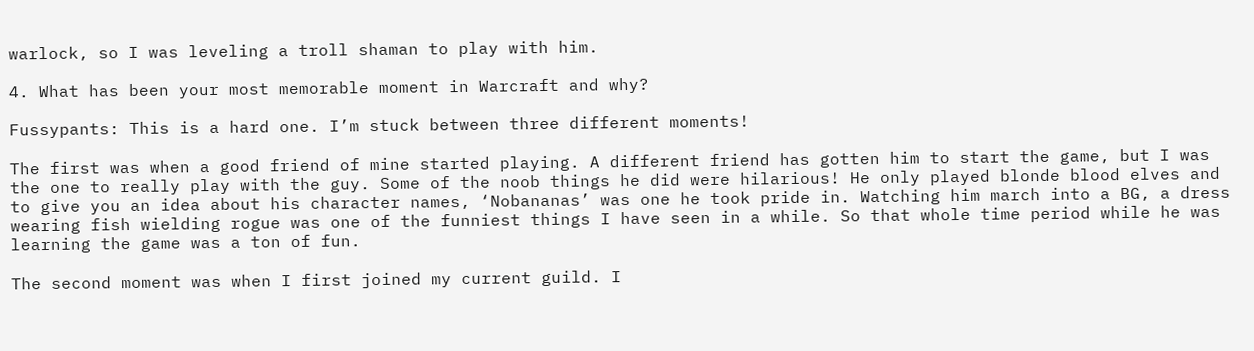warlock, so I was leveling a troll shaman to play with him.

4. What has been your most memorable moment in Warcraft and why?

Fussypants: This is a hard one. I’m stuck between three different moments!

The first was when a good friend of mine started playing. A different friend has gotten him to start the game, but I was the one to really play with the guy. Some of the noob things he did were hilarious! He only played blonde blood elves and to give you an idea about his character names, ‘Nobananas’ was one he took pride in. Watching him march into a BG, a dress wearing fish wielding rogue was one of the funniest things I have seen in a while. So that whole time period while he was learning the game was a ton of fun.

The second moment was when I first joined my current guild. I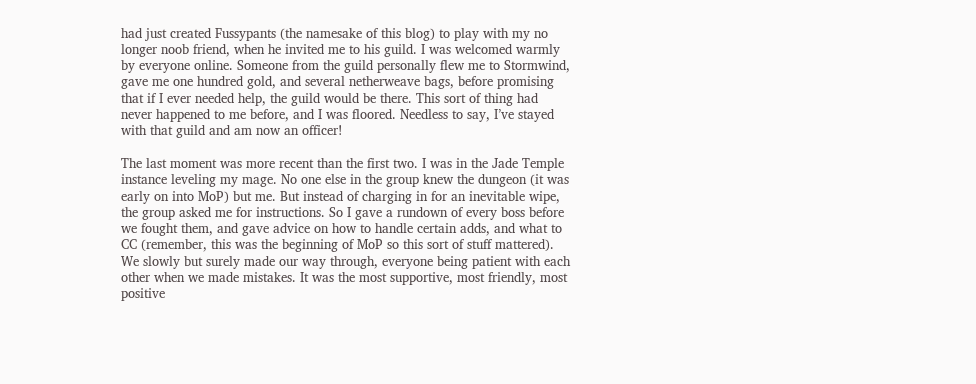had just created Fussypants (the namesake of this blog) to play with my no longer noob friend, when he invited me to his guild. I was welcomed warmly by everyone online. Someone from the guild personally flew me to Stormwind, gave me one hundred gold, and several netherweave bags, before promising that if I ever needed help, the guild would be there. This sort of thing had never happened to me before, and I was floored. Needless to say, I’ve stayed with that guild and am now an officer!

The last moment was more recent than the first two. I was in the Jade Temple instance leveling my mage. No one else in the group knew the dungeon (it was early on into MoP) but me. But instead of charging in for an inevitable wipe, the group asked me for instructions. So I gave a rundown of every boss before we fought them, and gave advice on how to handle certain adds, and what to CC (remember, this was the beginning of MoP so this sort of stuff mattered). We slowly but surely made our way through, everyone being patient with each other when we made mistakes. It was the most supportive, most friendly, most positive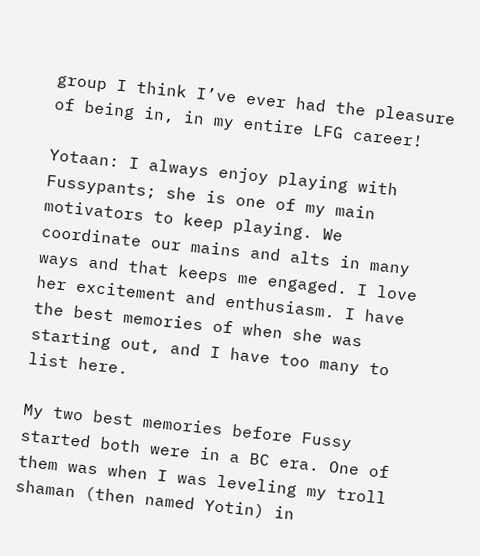group I think I’ve ever had the pleasure of being in, in my entire LFG career!

Yotaan: I always enjoy playing with Fussypants; she is one of my main motivators to keep playing. We coordinate our mains and alts in many ways and that keeps me engaged. I love her excitement and enthusiasm. I have the best memories of when she was starting out, and I have too many to list here.

My two best memories before Fussy started both were in a BC era. One of them was when I was leveling my troll shaman (then named Yotin) in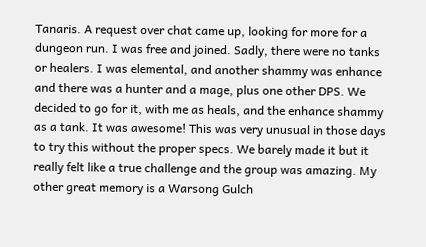Tanaris. A request over chat came up, looking for more for a dungeon run. I was free and joined. Sadly, there were no tanks or healers. I was elemental, and another shammy was enhance and there was a hunter and a mage, plus one other DPS. We decided to go for it, with me as heals, and the enhance shammy as a tank. It was awesome! This was very unusual in those days to try this without the proper specs. We barely made it but it really felt like a true challenge and the group was amazing. My other great memory is a Warsong Gulch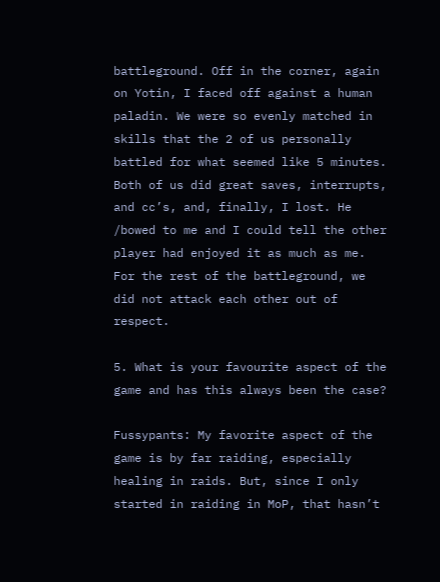battleground. Off in the corner, again on Yotin, I faced off against a human paladin. We were so evenly matched in skills that the 2 of us personally battled for what seemed like 5 minutes. Both of us did great saves, interrupts, and cc’s, and, finally, I lost. He /bowed to me and I could tell the other player had enjoyed it as much as me. For the rest of the battleground, we did not attack each other out of respect.

5. What is your favourite aspect of the game and has this always been the case?

Fussypants: My favorite aspect of the game is by far raiding, especially healing in raids. But, since I only started in raiding in MoP, that hasn’t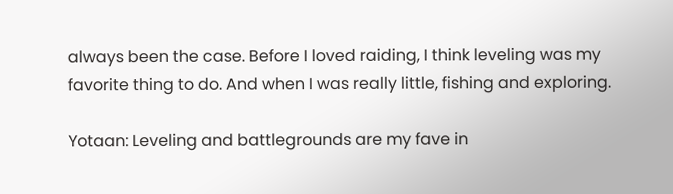always been the case. Before I loved raiding, I think leveling was my favorite thing to do. And when I was really little, fishing and exploring.

Yotaan: Leveling and battlegrounds are my fave in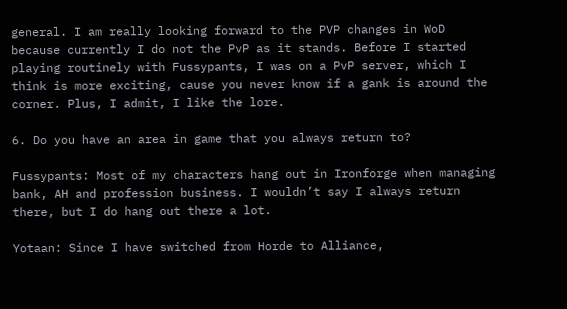general. I am really looking forward to the PVP changes in WoD because currently I do not the PvP as it stands. Before I started playing routinely with Fussypants, I was on a PvP server, which I think is more exciting, cause you never know if a gank is around the corner. Plus, I admit, I like the lore.

6. Do you have an area in game that you always return to?

Fussypants: Most of my characters hang out in Ironforge when managing bank, AH and profession business. I wouldn’t say I always return there, but I do hang out there a lot.

Yotaan: Since I have switched from Horde to Alliance,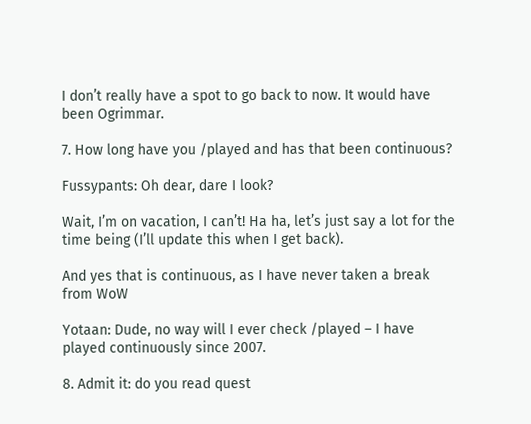I don’t really have a spot to go back to now. It would have been Ogrimmar.

7. How long have you /played and has that been continuous?

Fussypants: Oh dear, dare I look?

Wait, I’m on vacation, I can’t! Ha ha, let’s just say a lot for the time being (I’ll update this when I get back).

And yes that is continuous, as I have never taken a break from WoW

Yotaan: Dude, no way will I ever check /played – I have played continuously since 2007.

8. Admit it: do you read quest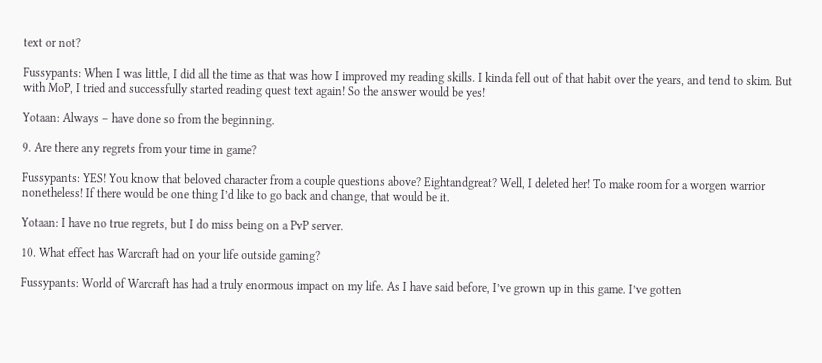text or not?

Fussypants: When I was little, I did all the time as that was how I improved my reading skills. I kinda fell out of that habit over the years, and tend to skim. But with MoP, I tried and successfully started reading quest text again! So the answer would be yes!

Yotaan: Always – have done so from the beginning.

9. Are there any regrets from your time in game?

Fussypants: YES! You know that beloved character from a couple questions above? Eightandgreat? Well, I deleted her! To make room for a worgen warrior nonetheless! If there would be one thing I’d like to go back and change, that would be it.

Yotaan: I have no true regrets, but I do miss being on a PvP server.

10. What effect has Warcraft had on your life outside gaming?

Fussypants: World of Warcraft has had a truly enormous impact on my life. As I have said before, I’ve grown up in this game. I’ve gotten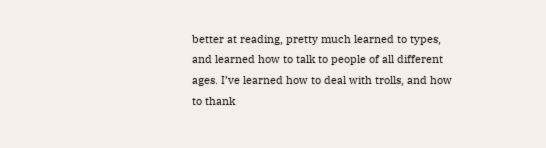better at reading, pretty much learned to types, and learned how to talk to people of all different ages. I’ve learned how to deal with trolls, and how to thank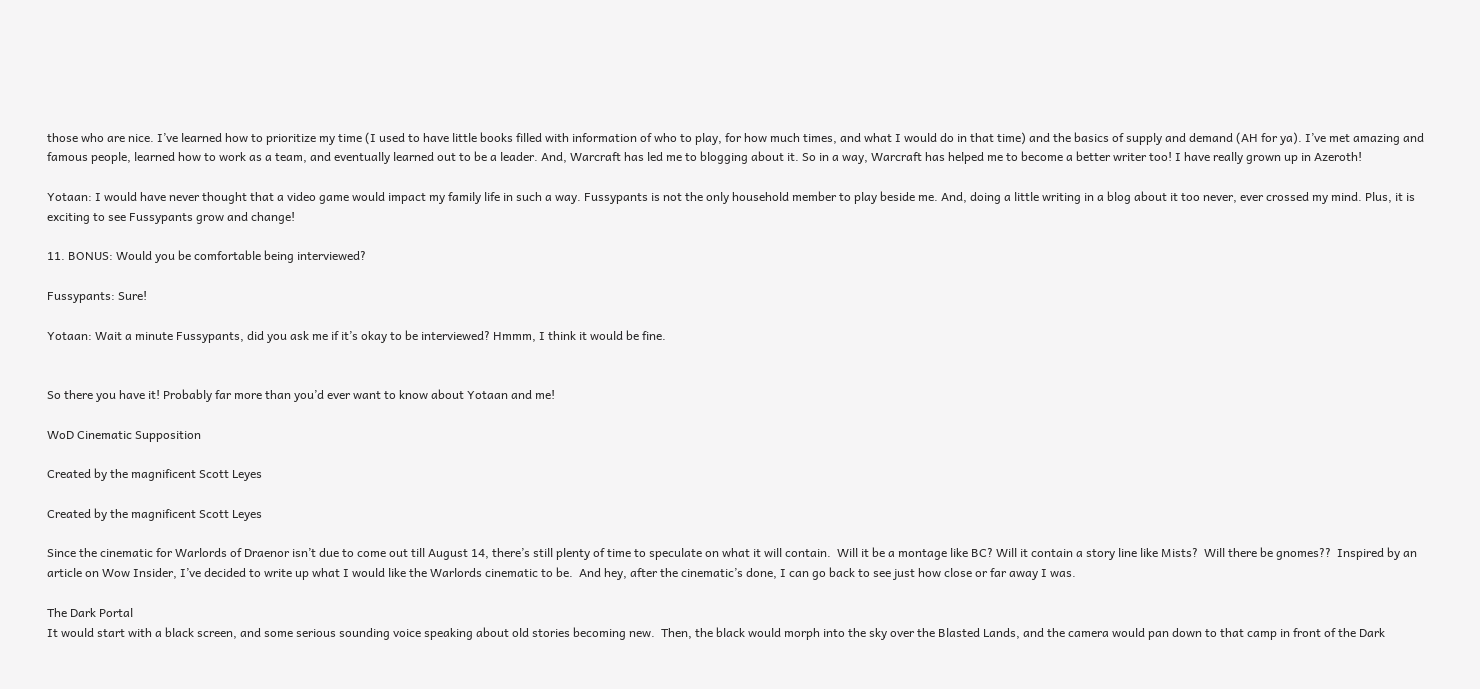those who are nice. I’ve learned how to prioritize my time (I used to have little books filled with information of who to play, for how much times, and what I would do in that time) and the basics of supply and demand (AH for ya). I’ve met amazing and famous people, learned how to work as a team, and eventually learned out to be a leader. And, Warcraft has led me to blogging about it. So in a way, Warcraft has helped me to become a better writer too! I have really grown up in Azeroth!

Yotaan: I would have never thought that a video game would impact my family life in such a way. Fussypants is not the only household member to play beside me. And, doing a little writing in a blog about it too never, ever crossed my mind. Plus, it is exciting to see Fussypants grow and change!

11. BONUS: Would you be comfortable being interviewed?

Fussypants: Sure!

Yotaan: Wait a minute Fussypants, did you ask me if it’s okay to be interviewed? Hmmm, I think it would be fine.


So there you have it! Probably far more than you’d ever want to know about Yotaan and me!

WoD Cinematic Supposition

Created by the magnificent Scott Leyes

Created by the magnificent Scott Leyes

Since the cinematic for Warlords of Draenor isn’t due to come out till August 14, there’s still plenty of time to speculate on what it will contain.  Will it be a montage like BC? Will it contain a story line like Mists?  Will there be gnomes??  Inspired by an article on Wow Insider, I’ve decided to write up what I would like the Warlords cinematic to be.  And hey, after the cinematic’s done, I can go back to see just how close or far away I was.

The Dark Portal
It would start with a black screen, and some serious sounding voice speaking about old stories becoming new.  Then, the black would morph into the sky over the Blasted Lands, and the camera would pan down to that camp in front of the Dark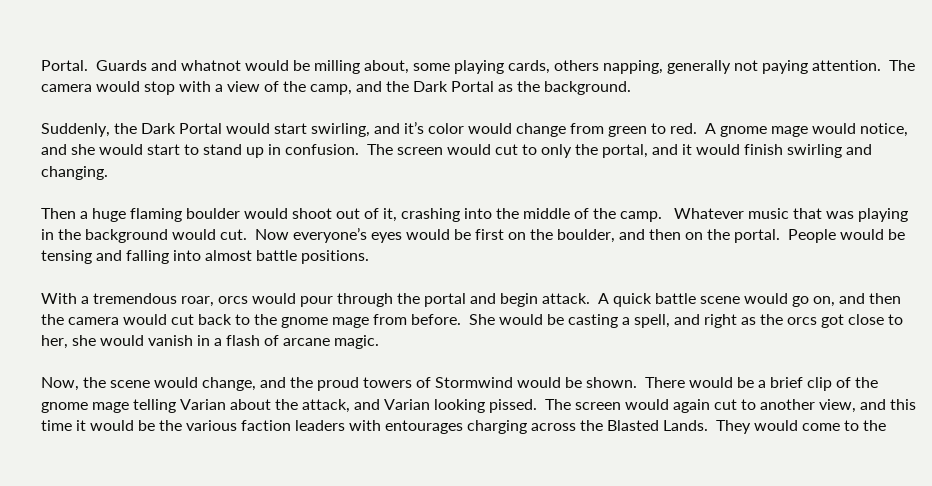Portal.  Guards and whatnot would be milling about, some playing cards, others napping, generally not paying attention.  The camera would stop with a view of the camp, and the Dark Portal as the background.

Suddenly, the Dark Portal would start swirling, and it’s color would change from green to red.  A gnome mage would notice, and she would start to stand up in confusion.  The screen would cut to only the portal, and it would finish swirling and changing.

Then a huge flaming boulder would shoot out of it, crashing into the middle of the camp.   Whatever music that was playing in the background would cut.  Now everyone’s eyes would be first on the boulder, and then on the portal.  People would be tensing and falling into almost battle positions.

With a tremendous roar, orcs would pour through the portal and begin attack.  A quick battle scene would go on, and then the camera would cut back to the gnome mage from before.  She would be casting a spell, and right as the orcs got close to her, she would vanish in a flash of arcane magic.

Now, the scene would change, and the proud towers of Stormwind would be shown.  There would be a brief clip of the gnome mage telling Varian about the attack, and Varian looking pissed.  The screen would again cut to another view, and this time it would be the various faction leaders with entourages charging across the Blasted Lands.  They would come to the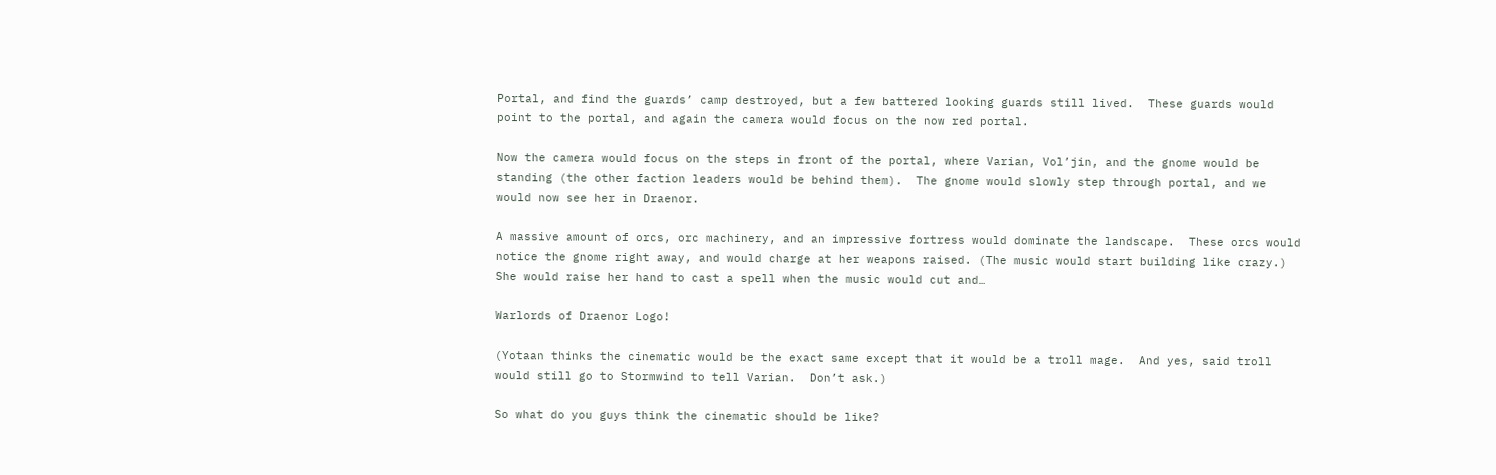Portal, and find the guards’ camp destroyed, but a few battered looking guards still lived.  These guards would point to the portal, and again the camera would focus on the now red portal.

Now the camera would focus on the steps in front of the portal, where Varian, Vol’jin, and the gnome would be standing (the other faction leaders would be behind them).  The gnome would slowly step through portal, and we would now see her in Draenor.

A massive amount of orcs, orc machinery, and an impressive fortress would dominate the landscape.  These orcs would notice the gnome right away, and would charge at her weapons raised. (The music would start building like crazy.)  She would raise her hand to cast a spell when the music would cut and…

Warlords of Draenor Logo!

(Yotaan thinks the cinematic would be the exact same except that it would be a troll mage.  And yes, said troll would still go to Stormwind to tell Varian.  Don’t ask.)

So what do you guys think the cinematic should be like?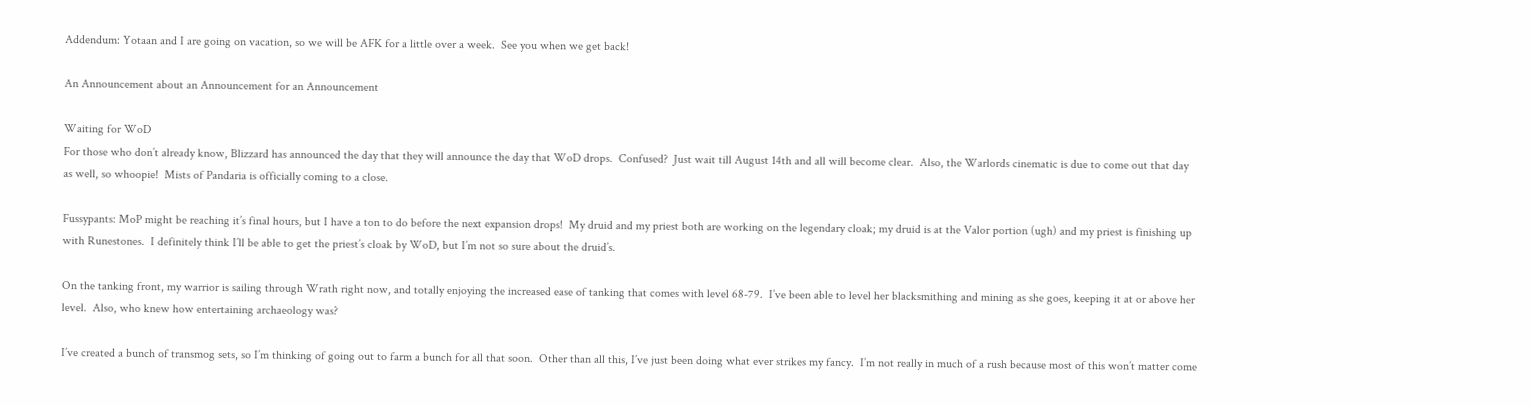Addendum: Yotaan and I are going on vacation, so we will be AFK for a little over a week.  See you when we get back!

An Announcement about an Announcement for an Announcement

Waiting for WoD
For those who don’t already know, Blizzard has announced the day that they will announce the day that WoD drops.  Confused?  Just wait till August 14th and all will become clear.  Also, the Warlords cinematic is due to come out that day as well, so whoopie!  Mists of Pandaria is officially coming to a close.

Fussypants: MoP might be reaching it’s final hours, but I have a ton to do before the next expansion drops!  My druid and my priest both are working on the legendary cloak; my druid is at the Valor portion (ugh) and my priest is finishing up with Runestones.  I definitely think I’ll be able to get the priest’s cloak by WoD, but I’m not so sure about the druid’s.

On the tanking front, my warrior is sailing through Wrath right now, and totally enjoying the increased ease of tanking that comes with level 68-79.  I’ve been able to level her blacksmithing and mining as she goes, keeping it at or above her level.  Also, who knew how entertaining archaeology was?

I’ve created a bunch of transmog sets, so I’m thinking of going out to farm a bunch for all that soon.  Other than all this, I’ve just been doing what ever strikes my fancy.  I’m not really in much of a rush because most of this won’t matter come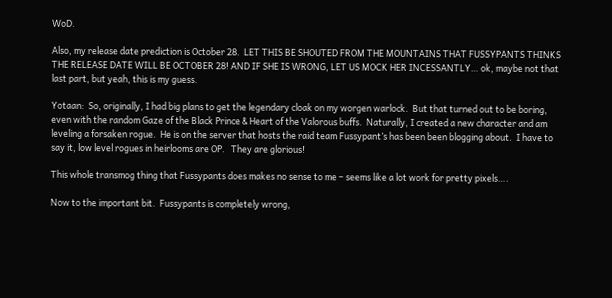WoD.

Also, my release date prediction is October 28.  LET THIS BE SHOUTED FROM THE MOUNTAINS THAT FUSSYPANTS THINKS THE RELEASE DATE WILL BE OCTOBER 28! AND IF SHE IS WRONG, LET US MOCK HER INCESSANTLY… ok, maybe not that last part, but yeah, this is my guess.

Yotaan:  So, originally, I had big plans to get the legendary cloak on my worgen warlock.  But that turned out to be boring, even with the random Gaze of the Black Prince & Heart of the Valorous buffs.  Naturally, I created a new character and am leveling a forsaken rogue.  He is on the server that hosts the raid team Fussypant’s has been been blogging about.  I have to say it, low level rogues in heirlooms are OP.   They are glorious!

This whole transmog thing that Fussypants does makes no sense to me – seems like a lot work for pretty pixels….

Now to the important bit.  Fussypants is completely wrong,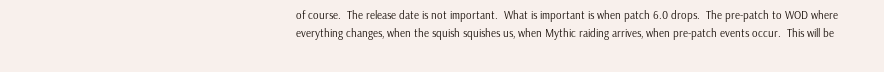of course.  The release date is not important.  What is important is when patch 6.0 drops.  The pre-patch to WOD where everything changes, when the squish squishes us, when Mythic raiding arrives, when pre-patch events occur.  This will be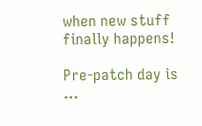when new stuff finally happens!

Pre-patch day is …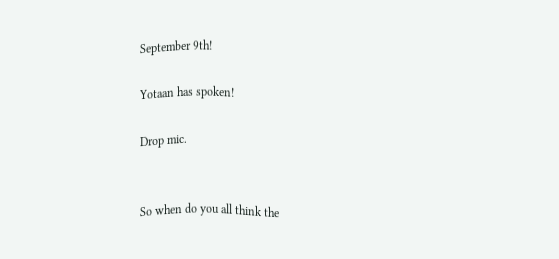September 9th!

Yotaan has spoken!

Drop mic.


So when do you all think the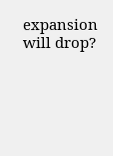expansion will drop?